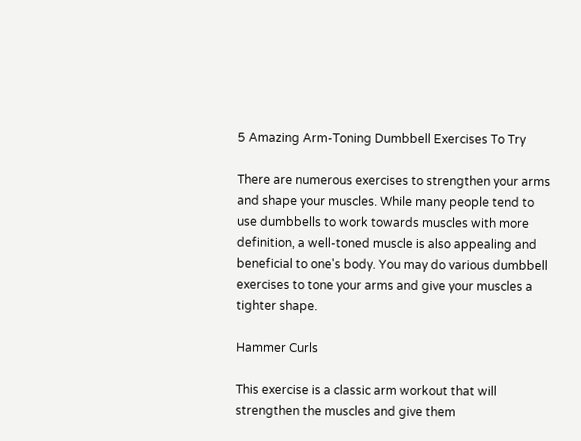5 Amazing Arm-Toning Dumbbell Exercises To Try

There are numerous exercises to strengthen your arms and shape your muscles. While many people tend to use dumbbells to work towards muscles with more definition, a well-toned muscle is also appealing and beneficial to one's body. You may do various dumbbell exercises to tone your arms and give your muscles a tighter shape.

Hammer Curls

This exercise is a classic arm workout that will strengthen the muscles and give them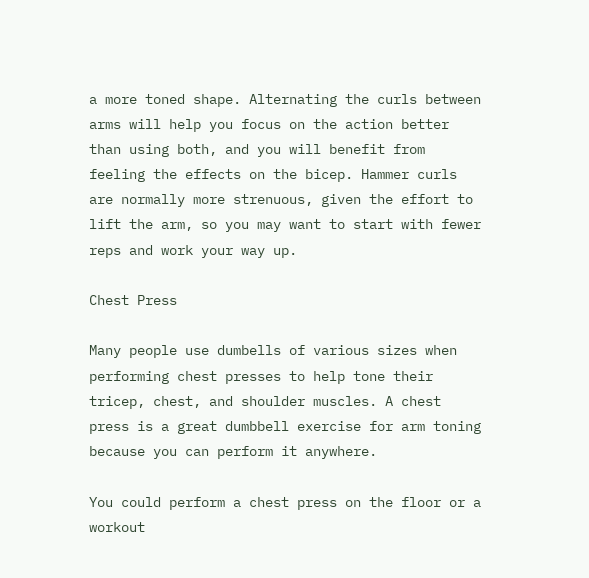a more toned shape. Alternating the curls between arms will help you focus on the action better than using both, and you will benefit from feeling the effects on the bicep. Hammer curls are normally more strenuous, given the effort to lift the arm, so you may want to start with fewer reps and work your way up.

Chest Press

Many people use dumbells of various sizes when performing chest presses to help tone their tricep, chest, and shoulder muscles. A chest press is a great dumbbell exercise for arm toning because you can perform it anywhere.

You could perform a chest press on the floor or a workout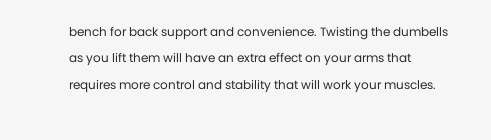bench for back support and convenience. Twisting the dumbells as you lift them will have an extra effect on your arms that requires more control and stability that will work your muscles.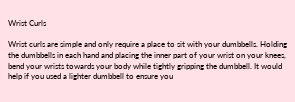Wrist Curls

Wrist curls are simple and only require a place to sit with your dumbbells. Holding the dumbbells in each hand and placing the inner part of your wrist on your knees, bend your wrists towards your body while tightly gripping the dumbbell. It would help if you used a lighter dumbbell to ensure you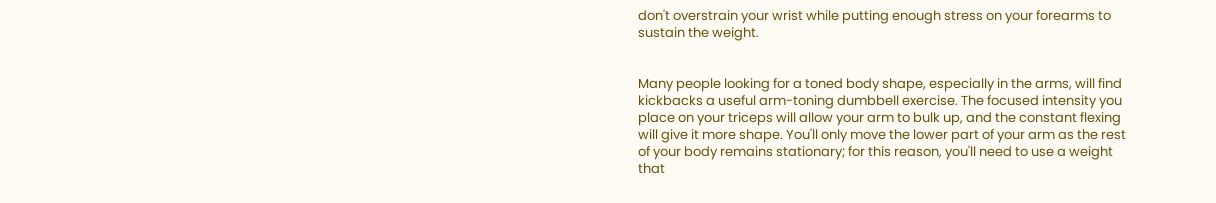don't overstrain your wrist while putting enough stress on your forearms to sustain the weight.


Many people looking for a toned body shape, especially in the arms, will find kickbacks a useful arm-toning dumbbell exercise. The focused intensity you place on your triceps will allow your arm to bulk up, and the constant flexing will give it more shape. You'll only move the lower part of your arm as the rest of your body remains stationary; for this reason, you'll need to use a weight that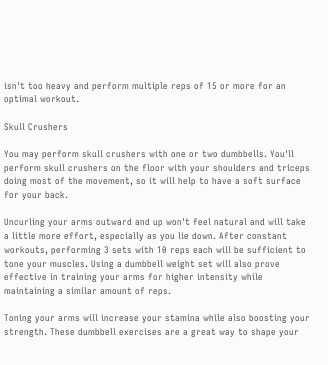isn't too heavy and perform multiple reps of 15 or more for an optimal workout.

Skull Crushers

You may perform skull crushers with one or two dumbbells. You'll perform skull crushers on the floor with your shoulders and triceps doing most of the movement, so it will help to have a soft surface for your back.

Uncurling your arms outward and up won't feel natural and will take a little more effort, especially as you lie down. After constant workouts, performing 3 sets with 10 reps each will be sufficient to tone your muscles. Using a dumbbell weight set will also prove effective in training your arms for higher intensity while maintaining a similar amount of reps.

Toning your arms will increase your stamina while also boosting your strength. These dumbbell exercises are a great way to shape your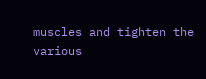muscles and tighten the various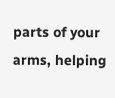parts of your arms, helping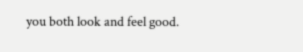you both look and feel good.